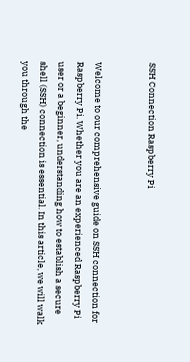SSH Connection Raspberry Pi


Welcome to our comprehensive guide on SSH connection for Raspberry Pi. Whether you are an experienced Raspberry Pi user or a beginner, understanding how to establish a secure shell (SSH) connection is essential. In this article, we will walk you through the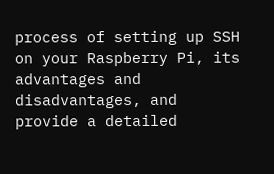process of setting up SSH on your Raspberry Pi, its advantages and disadvantages, and provide a detailed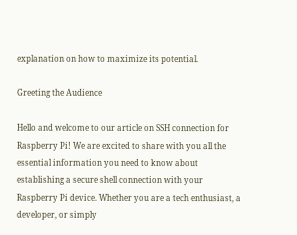explanation on how to maximize its potential.

Greeting the Audience

Hello and welcome to our article on SSH connection for Raspberry Pi! We are excited to share with you all the essential information you need to know about establishing a secure shell connection with your Raspberry Pi device. Whether you are a tech enthusiast, a developer, or simply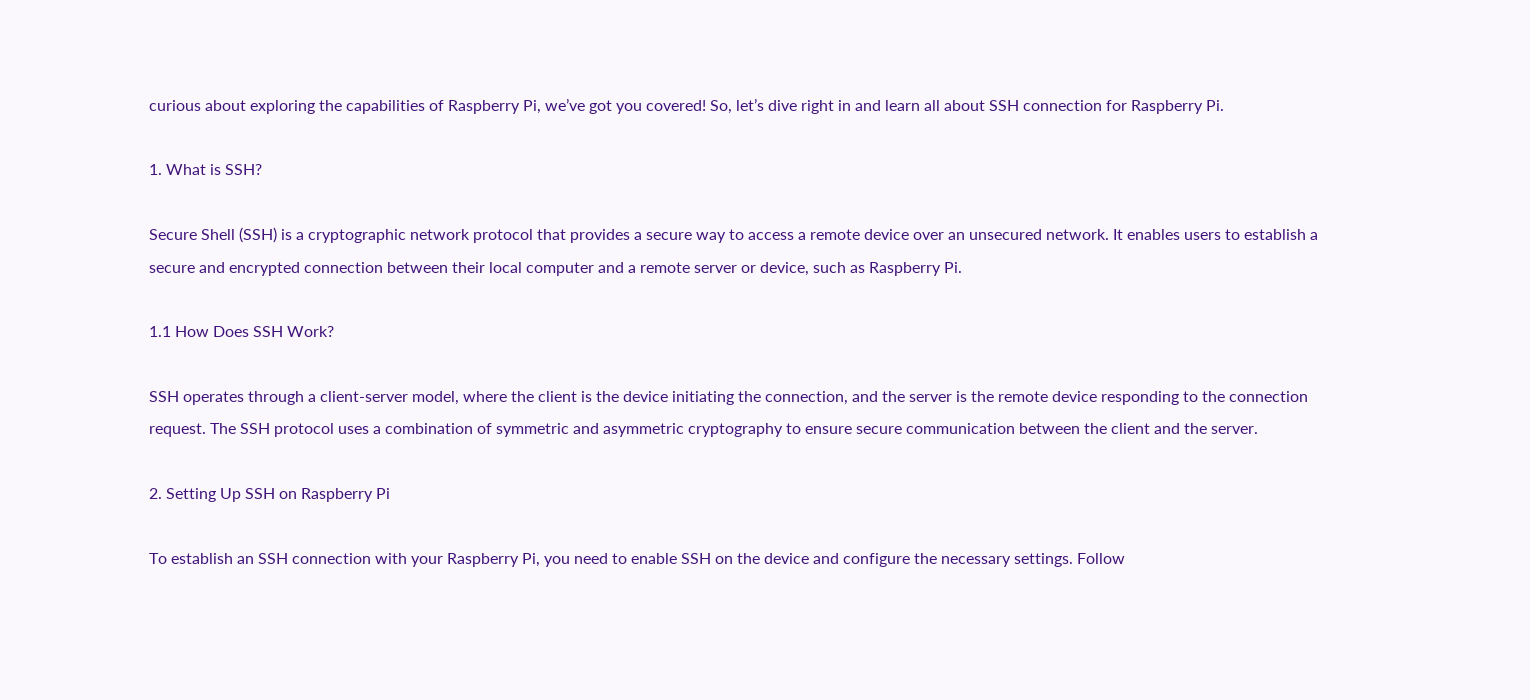curious about exploring the capabilities of Raspberry Pi, we’ve got you covered! So, let’s dive right in and learn all about SSH connection for Raspberry Pi.

1. What is SSH?

Secure Shell (SSH) is a cryptographic network protocol that provides a secure way to access a remote device over an unsecured network. It enables users to establish a secure and encrypted connection between their local computer and a remote server or device, such as Raspberry Pi.

1.1 How Does SSH Work?

SSH operates through a client-server model, where the client is the device initiating the connection, and the server is the remote device responding to the connection request. The SSH protocol uses a combination of symmetric and asymmetric cryptography to ensure secure communication between the client and the server.

2. Setting Up SSH on Raspberry Pi

To establish an SSH connection with your Raspberry Pi, you need to enable SSH on the device and configure the necessary settings. Follow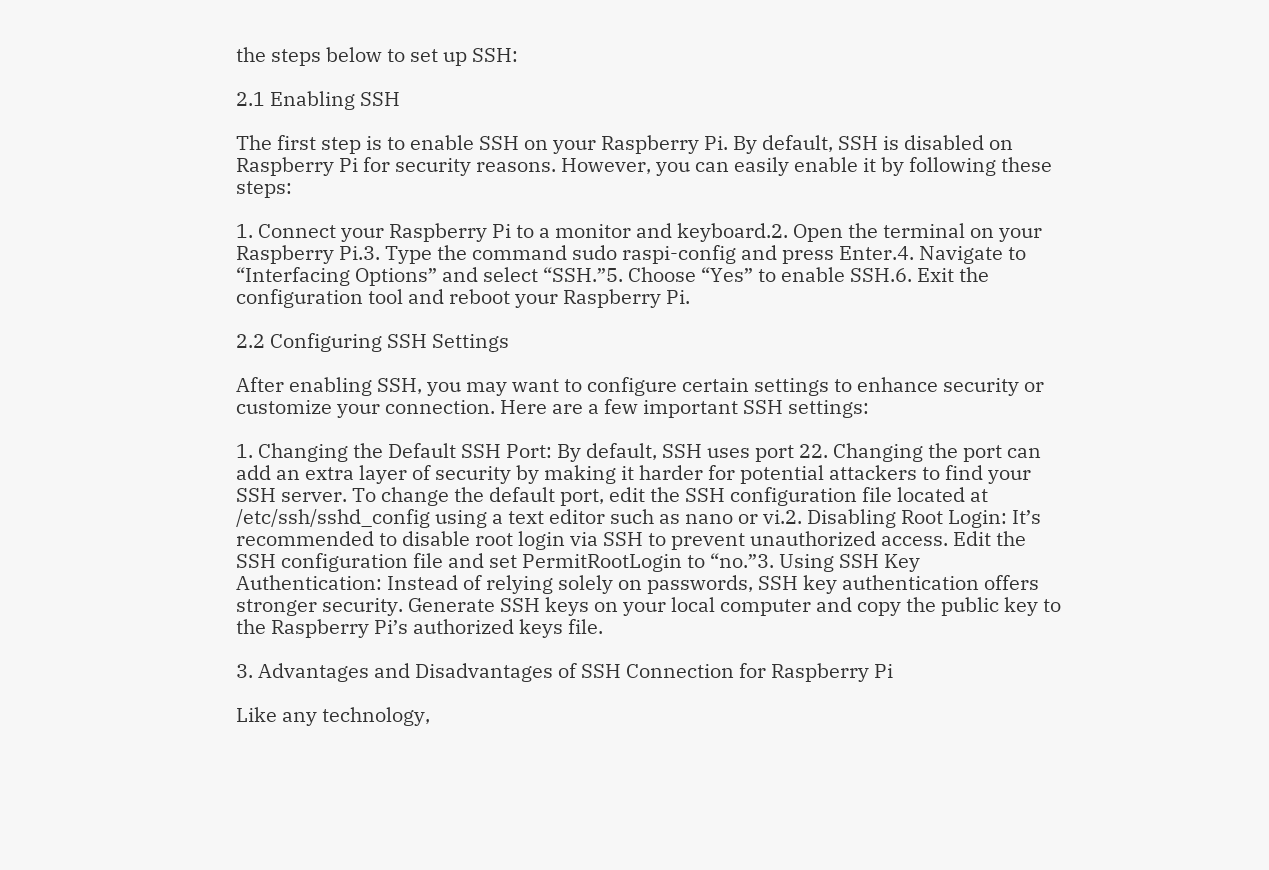the steps below to set up SSH:

2.1 Enabling SSH

The first step is to enable SSH on your Raspberry Pi. By default, SSH is disabled on Raspberry Pi for security reasons. However, you can easily enable it by following these steps:

1. Connect your Raspberry Pi to a monitor and keyboard.2. Open the terminal on your Raspberry Pi.3. Type the command sudo raspi-config and press Enter.4. Navigate to “Interfacing Options” and select “SSH.”5. Choose “Yes” to enable SSH.6. Exit the configuration tool and reboot your Raspberry Pi.

2.2 Configuring SSH Settings

After enabling SSH, you may want to configure certain settings to enhance security or customize your connection. Here are a few important SSH settings:

1. Changing the Default SSH Port: By default, SSH uses port 22. Changing the port can add an extra layer of security by making it harder for potential attackers to find your SSH server. To change the default port, edit the SSH configuration file located at /etc/ssh/sshd_config using a text editor such as nano or vi.2. Disabling Root Login: It’s recommended to disable root login via SSH to prevent unauthorized access. Edit the SSH configuration file and set PermitRootLogin to “no.”3. Using SSH Key Authentication: Instead of relying solely on passwords, SSH key authentication offers stronger security. Generate SSH keys on your local computer and copy the public key to the Raspberry Pi’s authorized keys file.

3. Advantages and Disadvantages of SSH Connection for Raspberry Pi

Like any technology,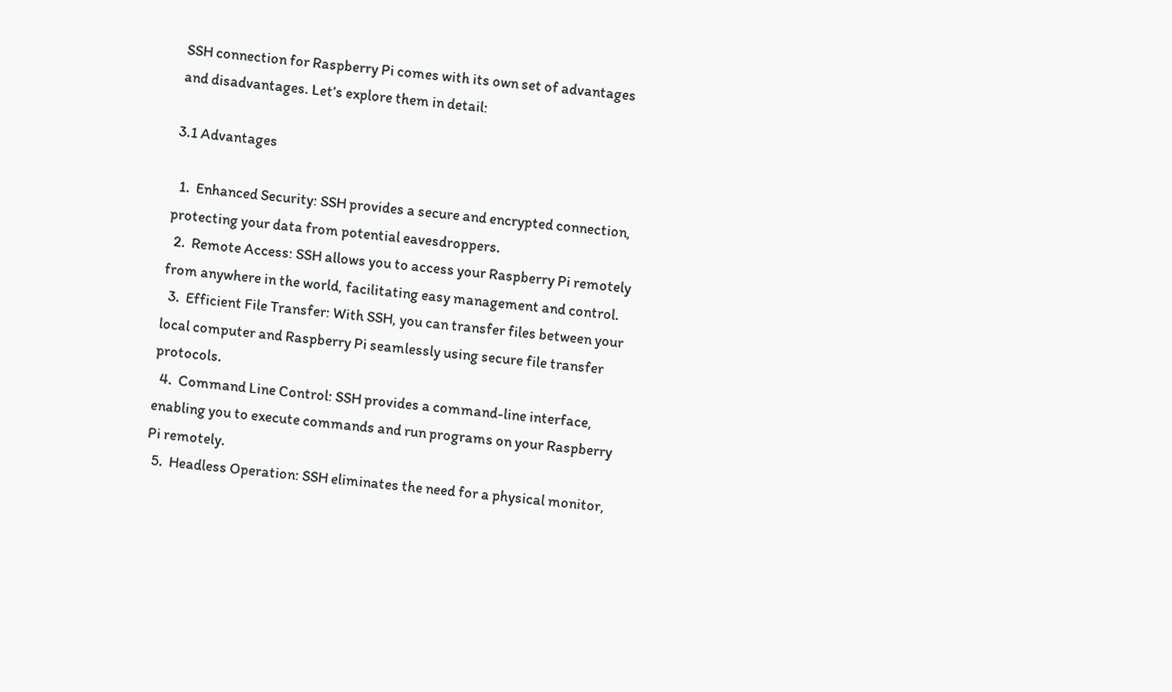SSH connection for Raspberry Pi comes with its own set of advantages and disadvantages. Let’s explore them in detail:

3.1 Advantages

  1.  Enhanced Security: SSH provides a secure and encrypted connection, protecting your data from potential eavesdroppers.
  2.  Remote Access: SSH allows you to access your Raspberry Pi remotely from anywhere in the world, facilitating easy management and control.
  3.  Efficient File Transfer: With SSH, you can transfer files between your local computer and Raspberry Pi seamlessly using secure file transfer protocols.
  4.  Command Line Control: SSH provides a command-line interface, enabling you to execute commands and run programs on your Raspberry Pi remotely.
  5.  Headless Operation: SSH eliminates the need for a physical monitor,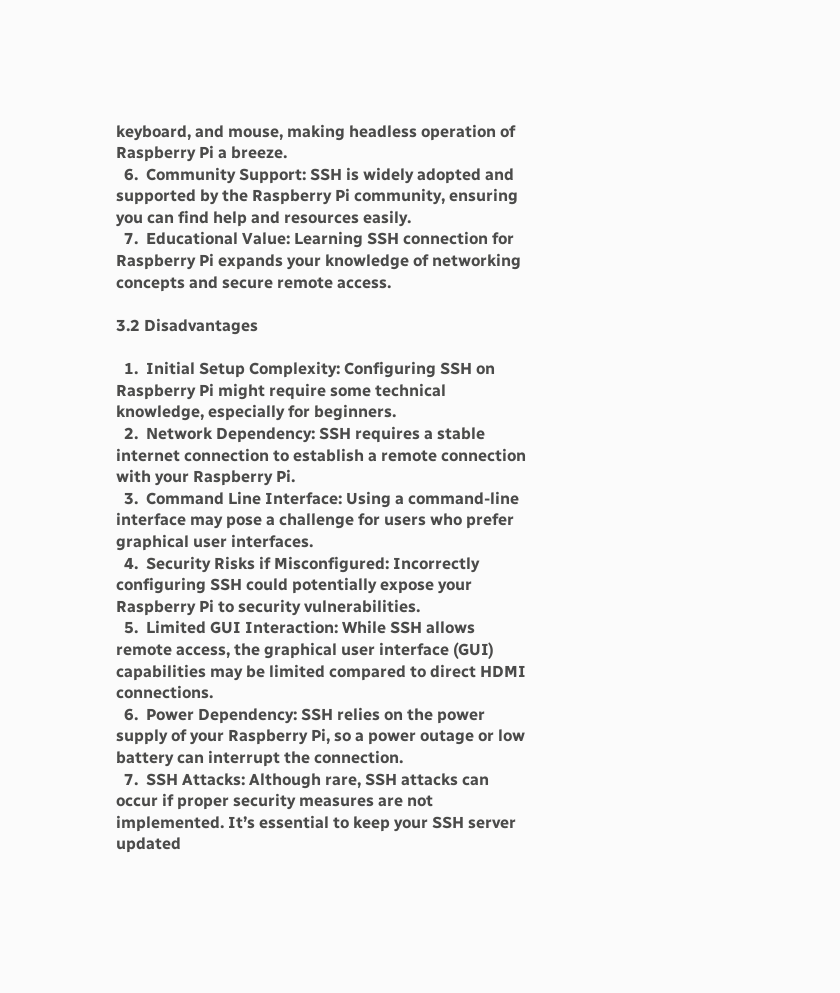keyboard, and mouse, making headless operation of Raspberry Pi a breeze.
  6.  Community Support: SSH is widely adopted and supported by the Raspberry Pi community, ensuring you can find help and resources easily.
  7.  Educational Value: Learning SSH connection for Raspberry Pi expands your knowledge of networking concepts and secure remote access.

3.2 Disadvantages

  1.  Initial Setup Complexity: Configuring SSH on Raspberry Pi might require some technical knowledge, especially for beginners.
  2.  Network Dependency: SSH requires a stable internet connection to establish a remote connection with your Raspberry Pi.
  3.  Command Line Interface: Using a command-line interface may pose a challenge for users who prefer graphical user interfaces.
  4.  Security Risks if Misconfigured: Incorrectly configuring SSH could potentially expose your Raspberry Pi to security vulnerabilities.
  5.  Limited GUI Interaction: While SSH allows remote access, the graphical user interface (GUI) capabilities may be limited compared to direct HDMI connections.
  6.  Power Dependency: SSH relies on the power supply of your Raspberry Pi, so a power outage or low battery can interrupt the connection.
  7.  SSH Attacks: Although rare, SSH attacks can occur if proper security measures are not implemented. It’s essential to keep your SSH server updated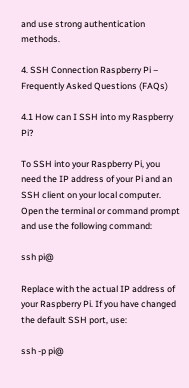and use strong authentication methods.

4. SSH Connection Raspberry Pi – Frequently Asked Questions (FAQs)

4.1 How can I SSH into my Raspberry Pi?

To SSH into your Raspberry Pi, you need the IP address of your Pi and an SSH client on your local computer. Open the terminal or command prompt and use the following command:

ssh pi@

Replace with the actual IP address of your Raspberry Pi. If you have changed the default SSH port, use:

ssh -p pi@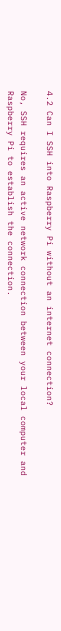4.2 Can I SSH into Raspberry Pi without an internet connection?

No, SSH requires an active network connection between your local computer and Raspberry Pi to establish the connection.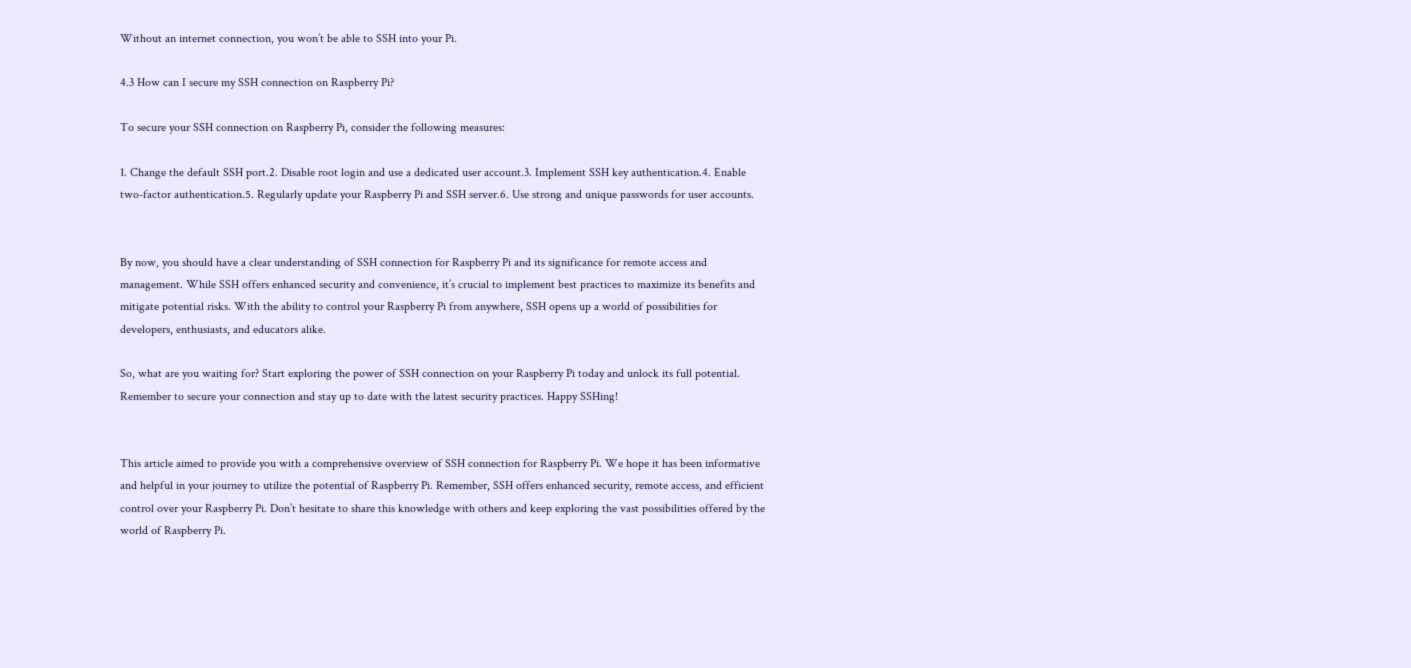Without an internet connection, you won’t be able to SSH into your Pi.

4.3 How can I secure my SSH connection on Raspberry Pi?

To secure your SSH connection on Raspberry Pi, consider the following measures:

1. Change the default SSH port.2. Disable root login and use a dedicated user account.3. Implement SSH key authentication.4. Enable two-factor authentication.5. Regularly update your Raspberry Pi and SSH server.6. Use strong and unique passwords for user accounts.


By now, you should have a clear understanding of SSH connection for Raspberry Pi and its significance for remote access and management. While SSH offers enhanced security and convenience, it’s crucial to implement best practices to maximize its benefits and mitigate potential risks. With the ability to control your Raspberry Pi from anywhere, SSH opens up a world of possibilities for developers, enthusiasts, and educators alike.

So, what are you waiting for? Start exploring the power of SSH connection on your Raspberry Pi today and unlock its full potential. Remember to secure your connection and stay up to date with the latest security practices. Happy SSHing!


This article aimed to provide you with a comprehensive overview of SSH connection for Raspberry Pi. We hope it has been informative and helpful in your journey to utilize the potential of Raspberry Pi. Remember, SSH offers enhanced security, remote access, and efficient control over your Raspberry Pi. Don’t hesitate to share this knowledge with others and keep exploring the vast possibilities offered by the world of Raspberry Pi.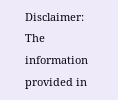Disclaimer: The information provided in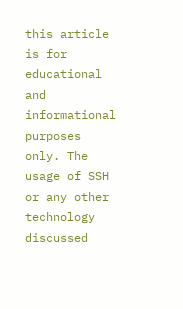this article is for educational and informational purposes only. The usage of SSH or any other technology discussed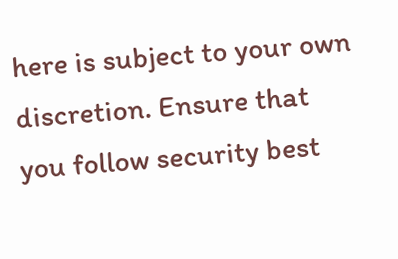here is subject to your own discretion. Ensure that you follow security best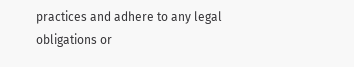practices and adhere to any legal obligations or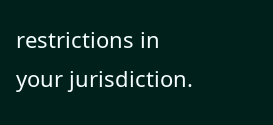restrictions in your jurisdiction.